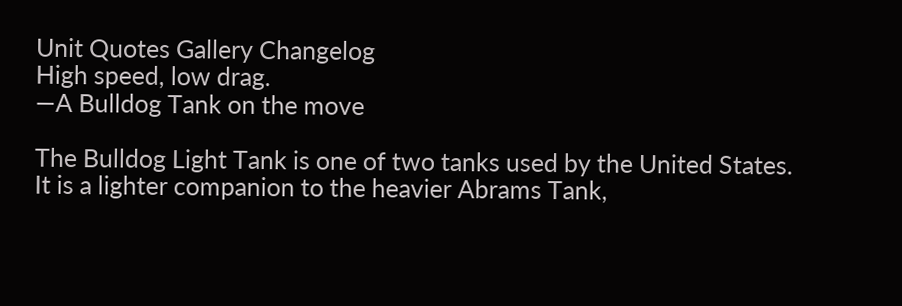Unit Quotes Gallery Changelog
High speed, low drag.
—A Bulldog Tank on the move

The Bulldog Light Tank is one of two tanks used by the United States. It is a lighter companion to the heavier Abrams Tank,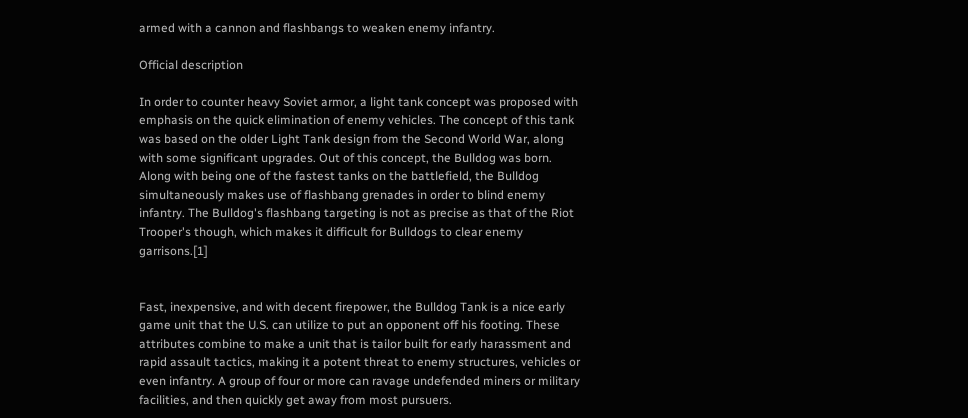armed with a cannon and flashbangs to weaken enemy infantry.

Official description

In order to counter heavy Soviet armor, a light tank concept was proposed with emphasis on the quick elimination of enemy vehicles. The concept of this tank was based on the older Light Tank design from the Second World War, along with some significant upgrades. Out of this concept, the Bulldog was born. Along with being one of the fastest tanks on the battlefield, the Bulldog simultaneously makes use of flashbang grenades in order to blind enemy infantry. The Bulldog's flashbang targeting is not as precise as that of the Riot Trooper's though, which makes it difficult for Bulldogs to clear enemy garrisons.[1]


Fast, inexpensive, and with decent firepower, the Bulldog Tank is a nice early game unit that the U.S. can utilize to put an opponent off his footing. These attributes combine to make a unit that is tailor built for early harassment and rapid assault tactics, making it a potent threat to enemy structures, vehicles or even infantry. A group of four or more can ravage undefended miners or military facilities, and then quickly get away from most pursuers.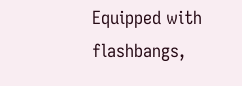Equipped with flashbangs,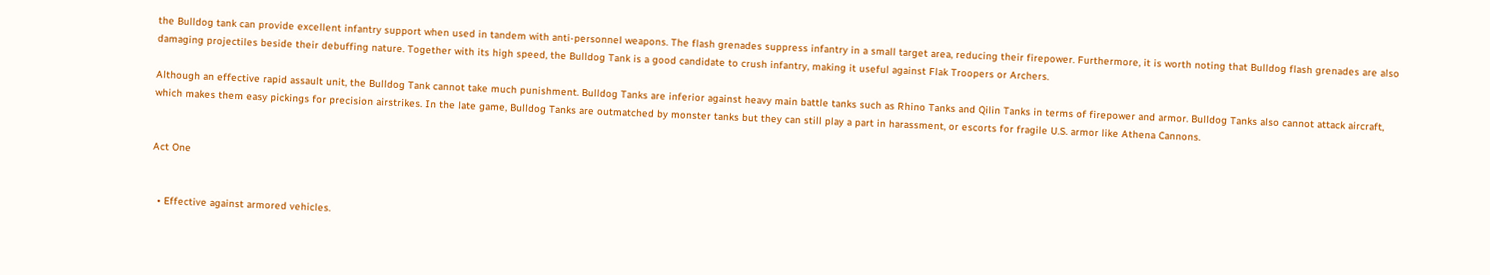the Bulldog tank can provide excellent infantry support when used in tandem with anti-personnel weapons. The flash grenades suppress infantry in a small target area, reducing their firepower. Furthermore, it is worth noting that Bulldog flash grenades are also damaging projectiles beside their debuffing nature. Together with its high speed, the Bulldog Tank is a good candidate to crush infantry, making it useful against Flak Troopers or Archers.

Although an effective rapid assault unit, the Bulldog Tank cannot take much punishment. Bulldog Tanks are inferior against heavy main battle tanks such as Rhino Tanks and Qilin Tanks in terms of firepower and armor. Bulldog Tanks also cannot attack aircraft, which makes them easy pickings for precision airstrikes. In the late game, Bulldog Tanks are outmatched by monster tanks but they can still play a part in harassment, or escorts for fragile U.S. armor like Athena Cannons.


Act One


  • Effective against armored vehicles.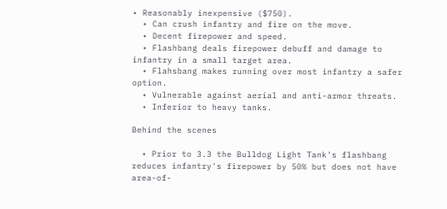• Reasonably inexpensive ($750).
  • Can crush infantry and fire on the move.
  • Decent firepower and speed.
  • Flashbang deals firepower debuff and damage to infantry in a small target area.
  • Flahsbang makes running over most infantry a safer option.
  • Vulnerable against aerial and anti-armor threats.
  • Inferior to heavy tanks.

Behind the scenes

  • Prior to 3.3 the Bulldog Light Tank's flashbang reduces infantry's firepower by 50% but does not have area-of-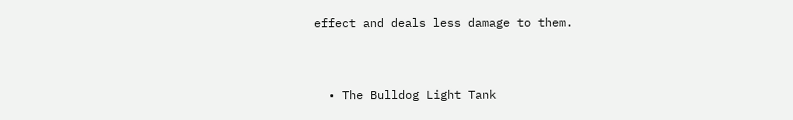effect and deals less damage to them.


  • The Bulldog Light Tank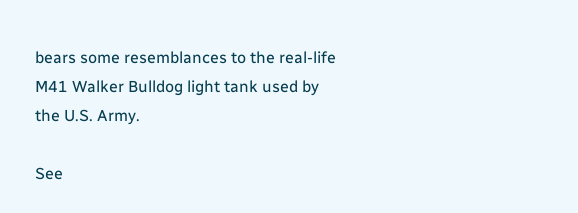bears some resemblances to the real-life M41 Walker Bulldog light tank used by the U.S. Army.

See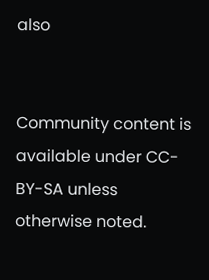also


Community content is available under CC-BY-SA unless otherwise noted.